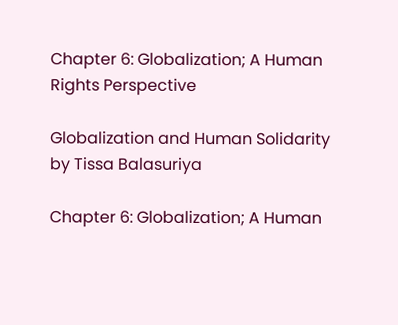Chapter 6: Globalization; A Human Rights Perspective

Globalization and Human Solidarity
by Tissa Balasuriya

Chapter 6: Globalization; A Human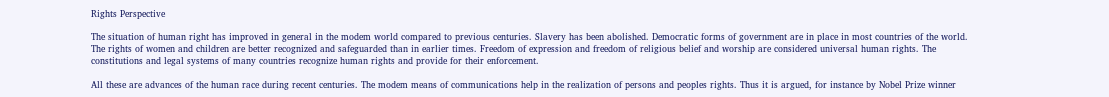Rights Perspective

The situation of human right has improved in general in the modem world compared to previous centuries. Slavery has been abolished. Democratic forms of government are in place in most countries of the world. The rights of women and children are better recognized and safeguarded than in earlier times. Freedom of expression and freedom of religious belief and worship are considered universal human rights. The constitutions and legal systems of many countries recognize human rights and provide for their enforcement.

All these are advances of the human race during recent centuries. The modem means of communications help in the realization of persons and peoples rights. Thus it is argued, for instance by Nobel Prize winner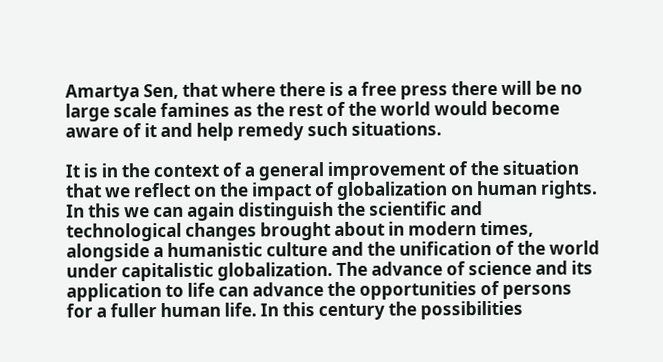Amartya Sen, that where there is a free press there will be no large scale famines as the rest of the world would become aware of it and help remedy such situations.

It is in the context of a general improvement of the situation that we reflect on the impact of globalization on human rights. In this we can again distinguish the scientific and technological changes brought about in modern times, alongside a humanistic culture and the unification of the world under capitalistic globalization. The advance of science and its application to life can advance the opportunities of persons for a fuller human life. In this century the possibilities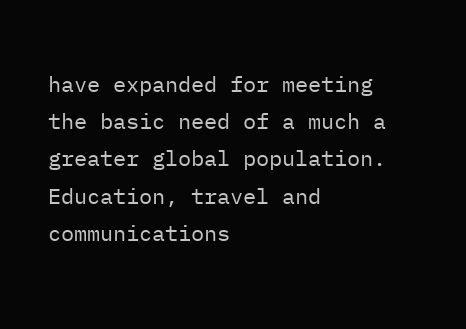have expanded for meeting the basic need of a much a greater global population. Education, travel and communications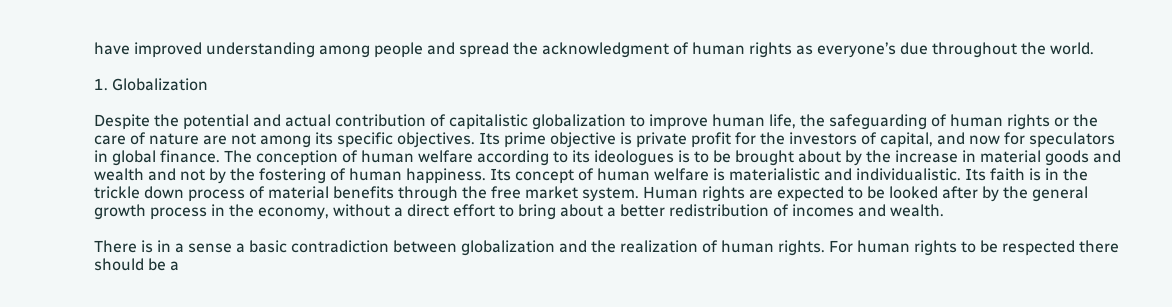have improved understanding among people and spread the acknowledgment of human rights as everyone’s due throughout the world.

1. Globalization

Despite the potential and actual contribution of capitalistic globalization to improve human life, the safeguarding of human rights or the care of nature are not among its specific objectives. Its prime objective is private profit for the investors of capital, and now for speculators in global finance. The conception of human welfare according to its ideologues is to be brought about by the increase in material goods and wealth and not by the fostering of human happiness. Its concept of human welfare is materialistic and individualistic. Its faith is in the trickle down process of material benefits through the free market system. Human rights are expected to be looked after by the general growth process in the economy, without a direct effort to bring about a better redistribution of incomes and wealth.

There is in a sense a basic contradiction between globalization and the realization of human rights. For human rights to be respected there should be a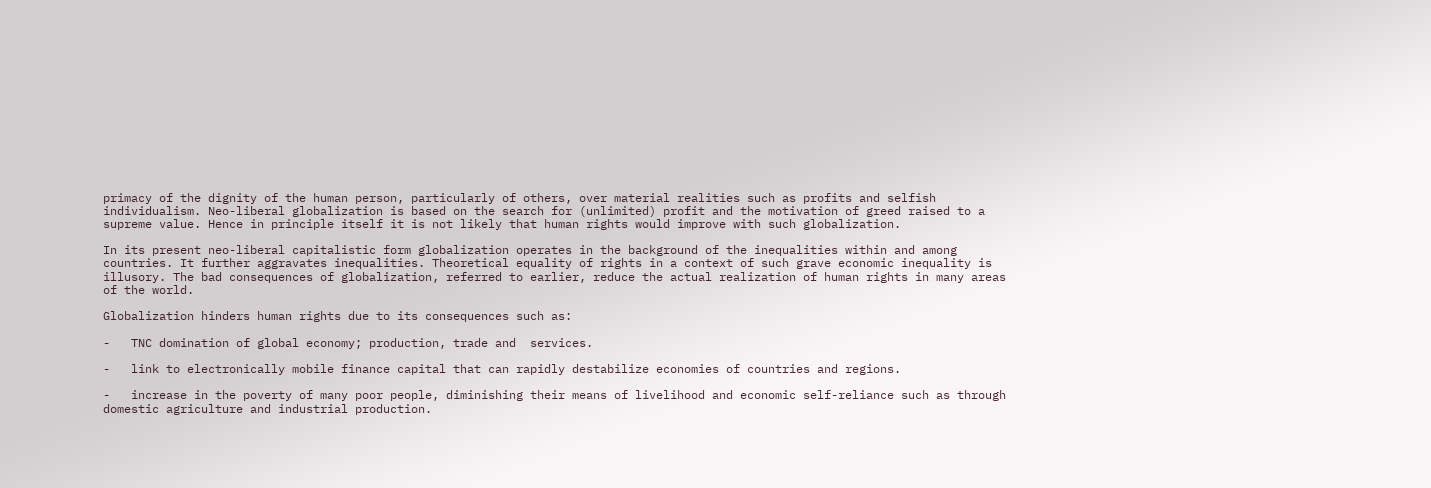primacy of the dignity of the human person, particularly of others, over material realities such as profits and selfish individualism. Neo-liberal globalization is based on the search for (unlimited) profit and the motivation of greed raised to a supreme value. Hence in principle itself it is not likely that human rights would improve with such globalization.

In its present neo-liberal capitalistic form globalization operates in the background of the inequalities within and among countries. It further aggravates inequalities. Theoretical equality of rights in a context of such grave economic inequality is illusory. The bad consequences of globalization, referred to earlier, reduce the actual realization of human rights in many areas of the world.

Globalization hinders human rights due to its consequences such as:

-   TNC domination of global economy; production, trade and  services.

-   link to electronically mobile finance capital that can rapidly destabilize economies of countries and regions.

-   increase in the poverty of many poor people, diminishing their means of livelihood and economic self-reliance such as through domestic agriculture and industrial production.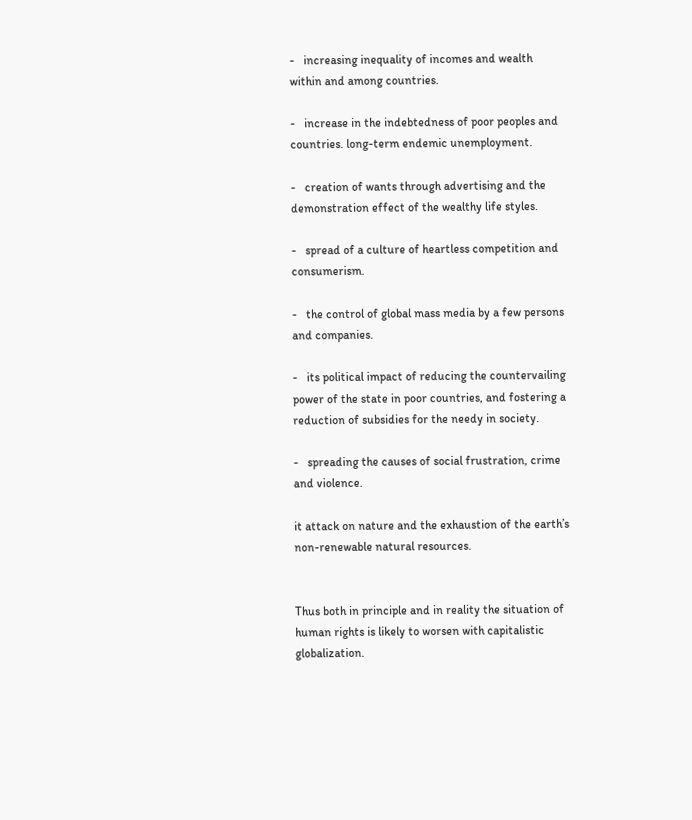-   increasing inequality of incomes and wealth within and among countries.

-   increase in the indebtedness of poor peoples and countries. long-term endemic unemployment.

-   creation of wants through advertising and the demonstration effect of the wealthy life styles.

-   spread of a culture of heartless competition and consumerism.

-   the control of global mass media by a few persons and companies.

-   its political impact of reducing the countervailing power of the state in poor countries, and fostering a reduction of subsidies for the needy in society.

-   spreading the causes of social frustration, crime and violence.

it attack on nature and the exhaustion of the earth’s non-renewable natural resources.


Thus both in principle and in reality the situation of human rights is likely to worsen with capitalistic globalization.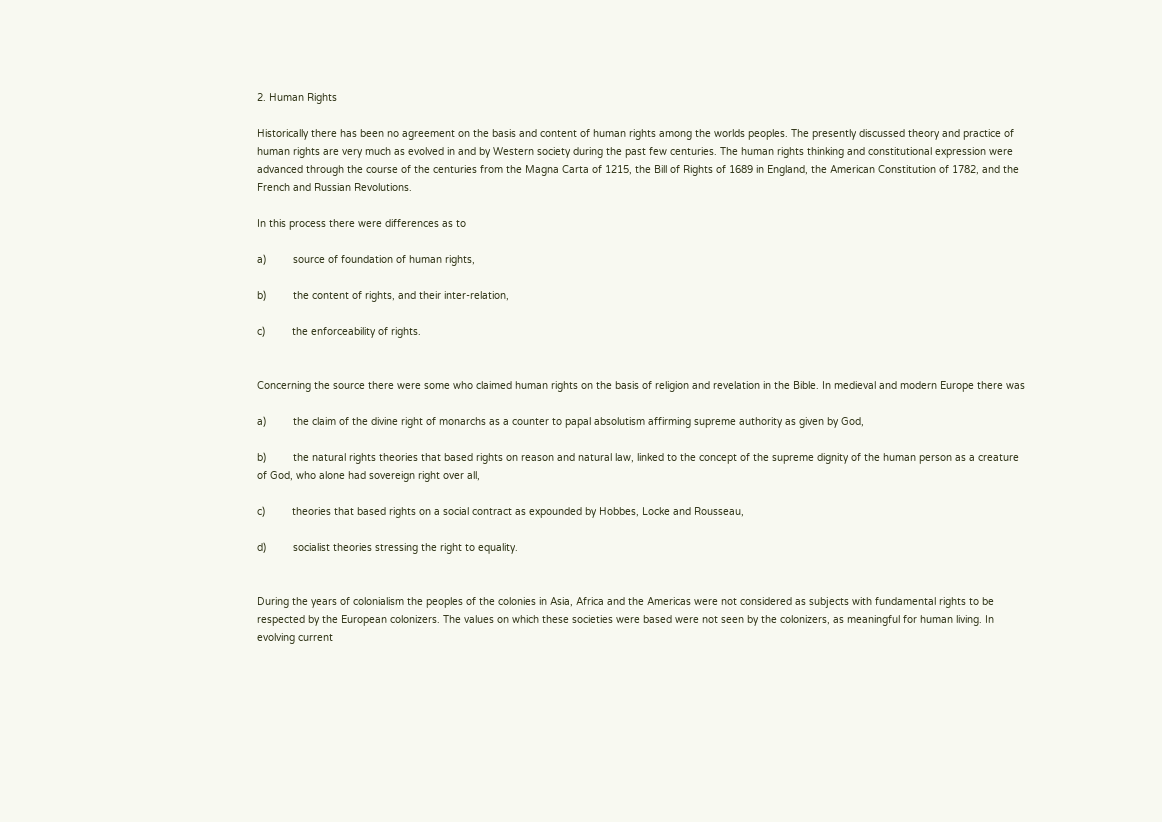2. Human Rights

Historically there has been no agreement on the basis and content of human rights among the worlds peoples. The presently discussed theory and practice of human rights are very much as evolved in and by Western society during the past few centuries. The human rights thinking and constitutional expression were advanced through the course of the centuries from the Magna Carta of 1215, the Bill of Rights of 1689 in England, the American Constitution of 1782, and the French and Russian Revolutions.

In this process there were differences as to

a)         source of foundation of human rights,

b)         the content of rights, and their inter-relation,

c)         the enforceability of rights.


Concerning the source there were some who claimed human rights on the basis of religion and revelation in the Bible. In medieval and modern Europe there was

a)         the claim of the divine right of monarchs as a counter to papal absolutism affirming supreme authority as given by God,

b)         the natural rights theories that based rights on reason and natural law, linked to the concept of the supreme dignity of the human person as a creature of God, who alone had sovereign right over all,

c)         theories that based rights on a social contract as expounded by Hobbes, Locke and Rousseau,

d)         socialist theories stressing the right to equality.


During the years of colonialism the peoples of the colonies in Asia, Africa and the Americas were not considered as subjects with fundamental rights to be respected by the European colonizers. The values on which these societies were based were not seen by the colonizers, as meaningful for human living. In evolving current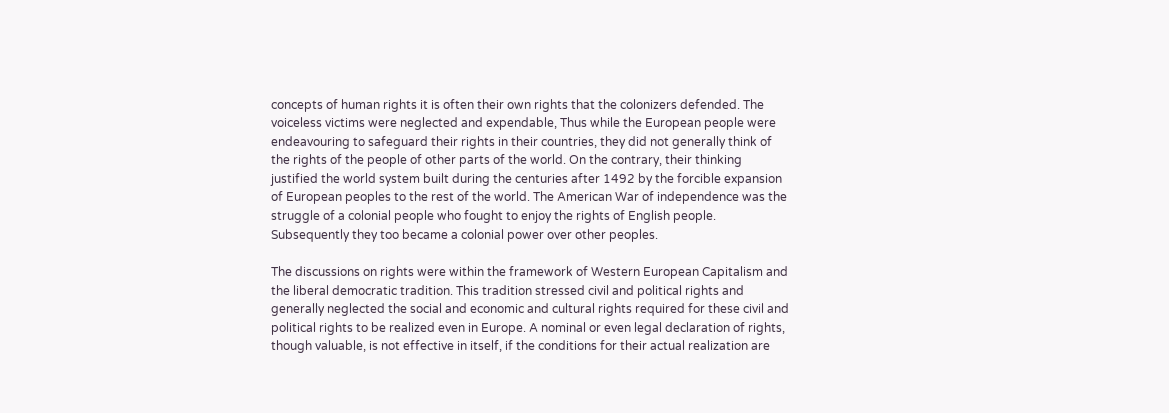concepts of human rights it is often their own rights that the colonizers defended. The voiceless victims were neglected and expendable, Thus while the European people were endeavouring to safeguard their rights in their countries, they did not generally think of the rights of the people of other parts of the world. On the contrary, their thinking justified the world system built during the centuries after 1492 by the forcible expansion of European peoples to the rest of the world. The American War of independence was the struggle of a colonial people who fought to enjoy the rights of English people. Subsequently they too became a colonial power over other peoples.

The discussions on rights were within the framework of Western European Capitalism and the liberal democratic tradition. This tradition stressed civil and political rights and generally neglected the social and economic and cultural rights required for these civil and political rights to be realized even in Europe. A nominal or even legal declaration of rights, though valuable, is not effective in itself, if the conditions for their actual realization are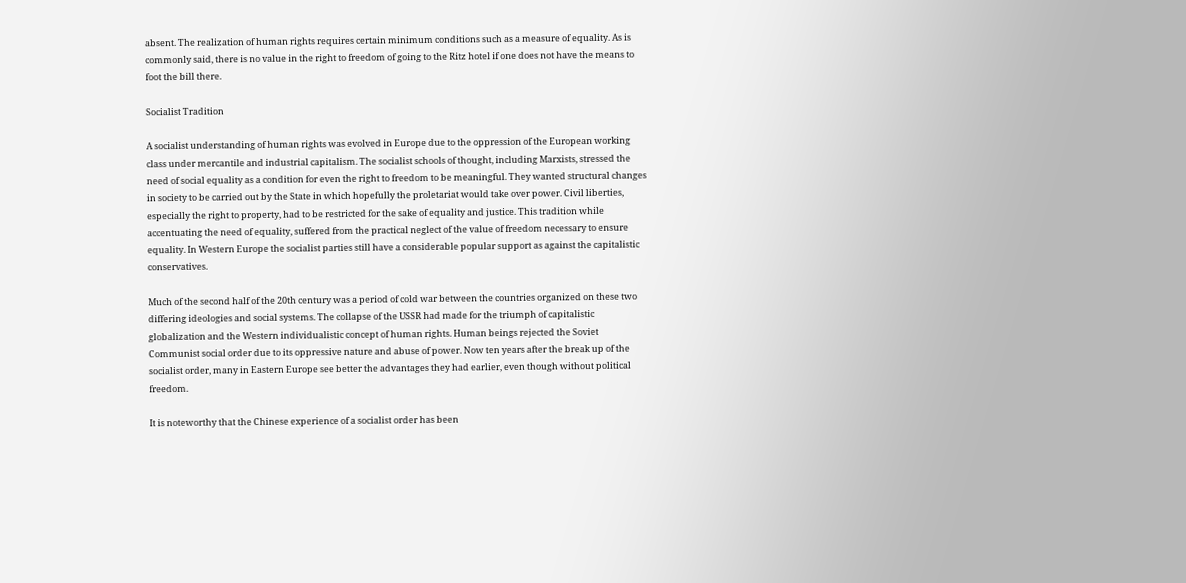absent. The realization of human rights requires certain minimum conditions such as a measure of equality. As is commonly said, there is no value in the right to freedom of going to the Ritz hotel if one does not have the means to foot the bill there.

Socialist Tradition

A socialist understanding of human rights was evolved in Europe due to the oppression of the European working class under mercantile and industrial capitalism. The socialist schools of thought, including Marxists, stressed the need of social equality as a condition for even the right to freedom to be meaningful. They wanted structural changes in society to be carried out by the State in which hopefully the proletariat would take over power. Civil liberties, especially the right to property, had to be restricted for the sake of equality and justice. This tradition while accentuating the need of equality, suffered from the practical neglect of the value of freedom necessary to ensure equality. In Western Europe the socialist parties still have a considerable popular support as against the capitalistic conservatives.

Much of the second half of the 20th century was a period of cold war between the countries organized on these two differing ideologies and social systems. The collapse of the USSR had made for the triumph of capitalistic globalization and the Western individualistic concept of human rights. Human beings rejected the Soviet Communist social order due to its oppressive nature and abuse of power. Now ten years after the break up of the socialist order, many in Eastern Europe see better the advantages they had earlier, even though without political freedom.

It is noteworthy that the Chinese experience of a socialist order has been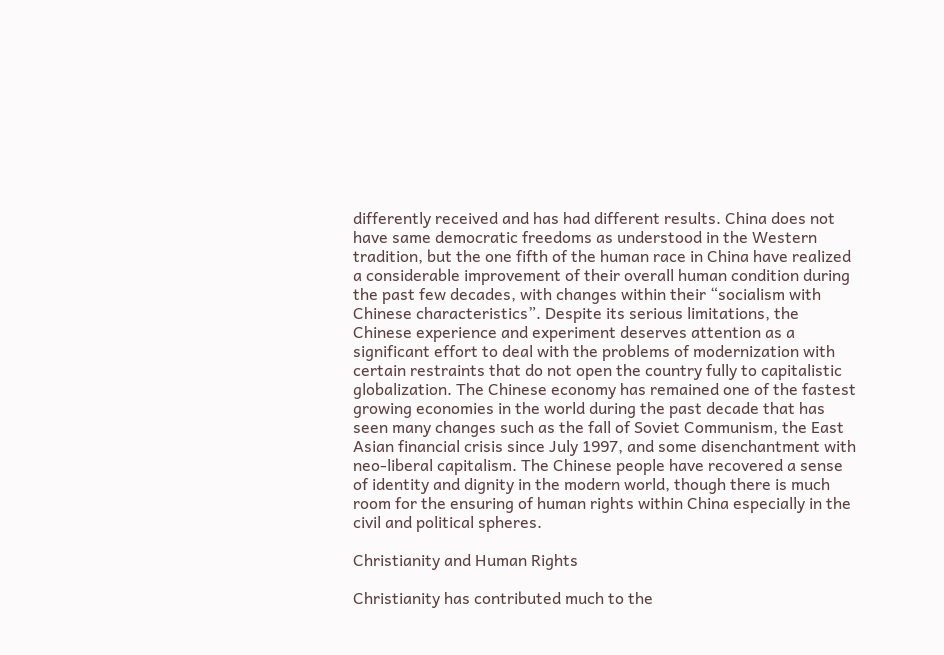differently received and has had different results. China does not have same democratic freedoms as understood in the Western tradition, but the one fifth of the human race in China have realized a considerable improvement of their overall human condition during the past few decades, with changes within their “socialism with Chinese characteristics”. Despite its serious limitations, the Chinese experience and experiment deserves attention as a significant effort to deal with the problems of modernization with certain restraints that do not open the country fully to capitalistic globalization. The Chinese economy has remained one of the fastest growing economies in the world during the past decade that has seen many changes such as the fall of Soviet Communism, the East Asian financial crisis since July 1997, and some disenchantment with neo-liberal capitalism. The Chinese people have recovered a sense of identity and dignity in the modern world, though there is much room for the ensuring of human rights within China especially in the civil and political spheres.

Christianity and Human Rights

Christianity has contributed much to the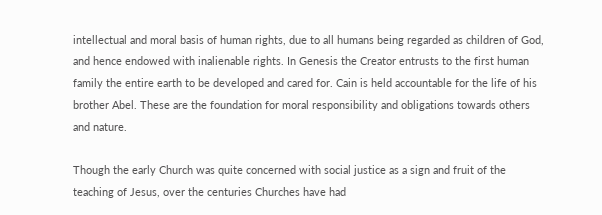intellectual and moral basis of human rights, due to all humans being regarded as children of God, and hence endowed with inalienable rights. In Genesis the Creator entrusts to the first human family the entire earth to be developed and cared for. Cain is held accountable for the life of his brother Abel. These are the foundation for moral responsibility and obligations towards others and nature.

Though the early Church was quite concerned with social justice as a sign and fruit of the teaching of Jesus, over the centuries Churches have had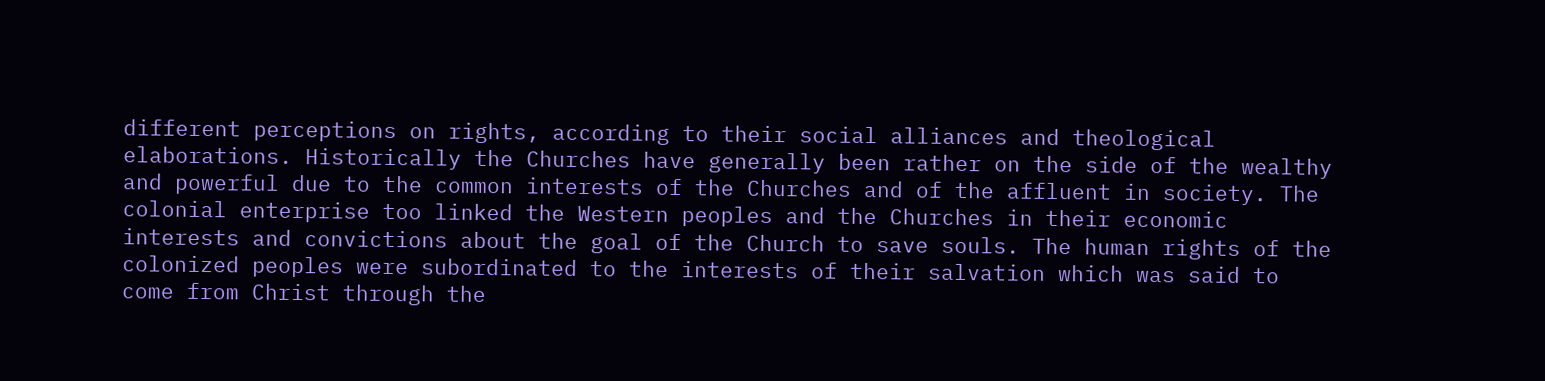different perceptions on rights, according to their social alliances and theological elaborations. Historically the Churches have generally been rather on the side of the wealthy and powerful due to the common interests of the Churches and of the affluent in society. The colonial enterprise too linked the Western peoples and the Churches in their economic interests and convictions about the goal of the Church to save souls. The human rights of the colonized peoples were subordinated to the interests of their salvation which was said to come from Christ through the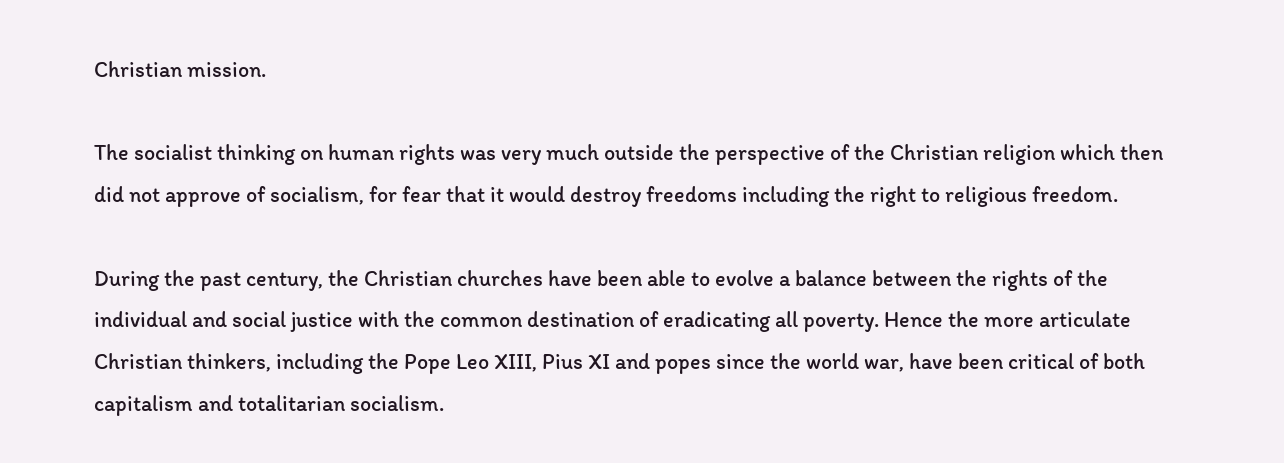Christian mission.

The socialist thinking on human rights was very much outside the perspective of the Christian religion which then did not approve of socialism, for fear that it would destroy freedoms including the right to religious freedom.

During the past century, the Christian churches have been able to evolve a balance between the rights of the individual and social justice with the common destination of eradicating all poverty. Hence the more articulate Christian thinkers, including the Pope Leo XIII, Pius XI and popes since the world war, have been critical of both capitalism and totalitarian socialism.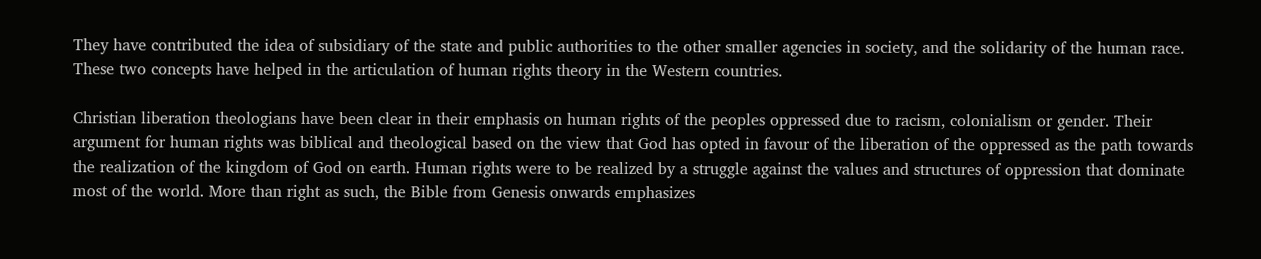They have contributed the idea of subsidiary of the state and public authorities to the other smaller agencies in society, and the solidarity of the human race. These two concepts have helped in the articulation of human rights theory in the Western countries.

Christian liberation theologians have been clear in their emphasis on human rights of the peoples oppressed due to racism, colonialism or gender. Their argument for human rights was biblical and theological based on the view that God has opted in favour of the liberation of the oppressed as the path towards the realization of the kingdom of God on earth. Human rights were to be realized by a struggle against the values and structures of oppression that dominate most of the world. More than right as such, the Bible from Genesis onwards emphasizes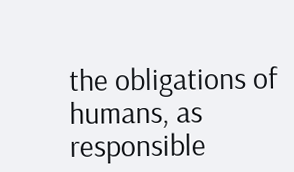the obligations of humans, as responsible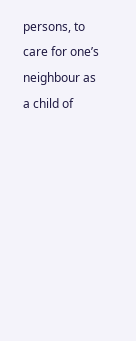persons, to care for one’s neighbour as a child of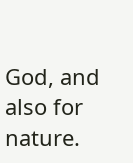God, and also for nature.